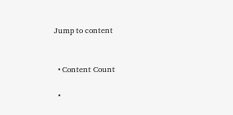Jump to content


  • Content Count

  •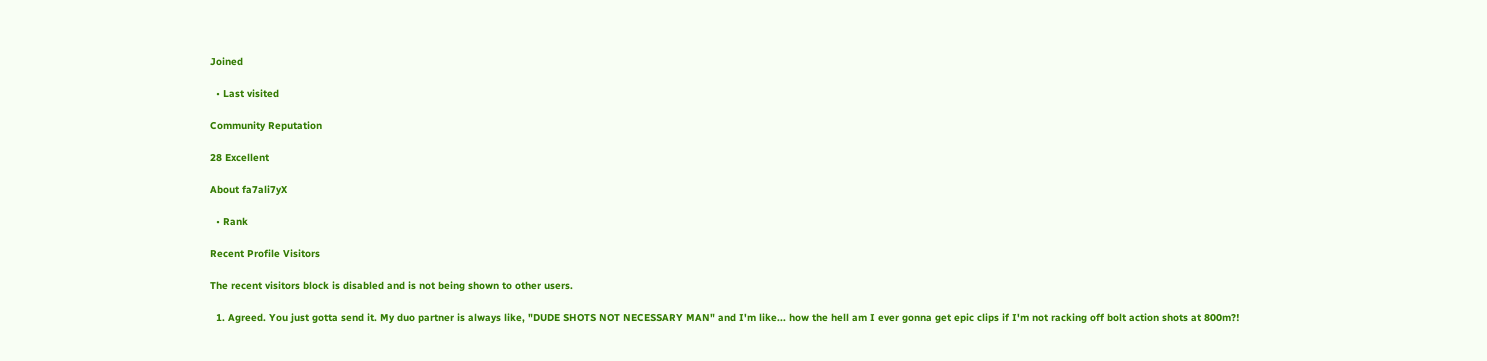Joined

  • Last visited

Community Reputation

28 Excellent

About fa7ali7yX

  • Rank

Recent Profile Visitors

The recent visitors block is disabled and is not being shown to other users.

  1. Agreed. You just gotta send it. My duo partner is always like, "DUDE SHOTS NOT NECESSARY MAN" and I'm like... how the hell am I ever gonna get epic clips if I'm not racking off bolt action shots at 800m?!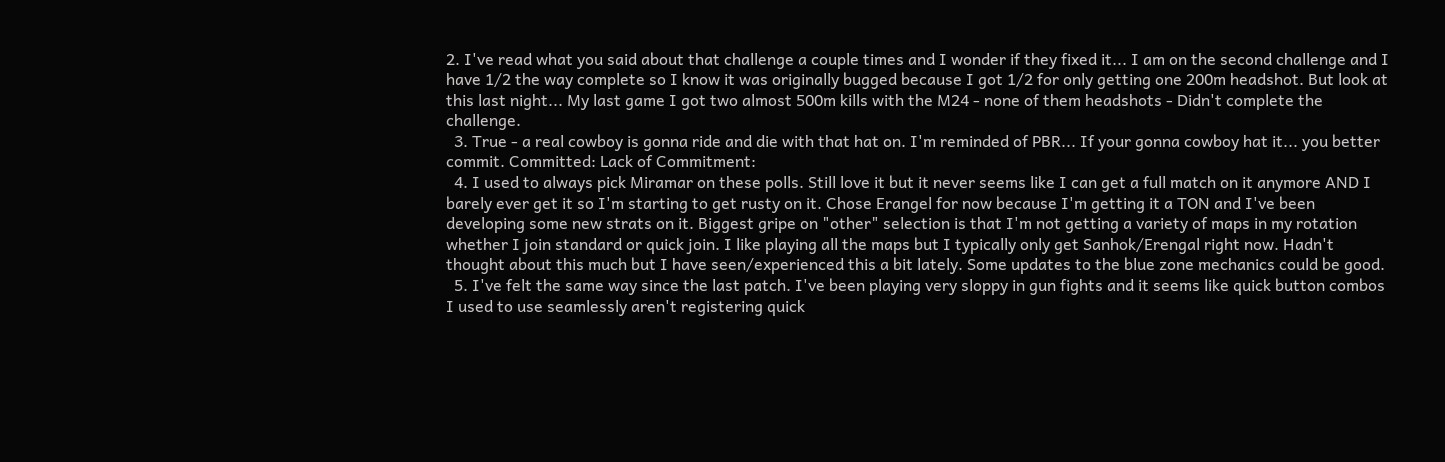2. I've read what you said about that challenge a couple times and I wonder if they fixed it... I am on the second challenge and I have 1/2 the way complete so I know it was originally bugged because I got 1/2 for only getting one 200m headshot. But look at this last night... My last game I got two almost 500m kills with the M24 - none of them headshots - Didn't complete the challenge.
  3. True - a real cowboy is gonna ride and die with that hat on. I'm reminded of PBR... If your gonna cowboy hat it... you better commit. Committed: Lack of Commitment:
  4. I used to always pick Miramar on these polls. Still love it but it never seems like I can get a full match on it anymore AND I barely ever get it so I'm starting to get rusty on it. Chose Erangel for now because I'm getting it a TON and I've been developing some new strats on it. Biggest gripe on "other" selection is that I'm not getting a variety of maps in my rotation whether I join standard or quick join. I like playing all the maps but I typically only get Sanhok/Erengal right now. Hadn't thought about this much but I have seen/experienced this a bit lately. Some updates to the blue zone mechanics could be good.
  5. I've felt the same way since the last patch. I've been playing very sloppy in gun fights and it seems like quick button combos I used to use seamlessly aren't registering quick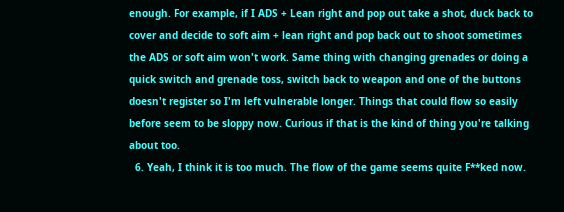enough. For example, if I ADS + Lean right and pop out take a shot, duck back to cover and decide to soft aim + lean right and pop back out to shoot sometimes the ADS or soft aim won't work. Same thing with changing grenades or doing a quick switch and grenade toss, switch back to weapon and one of the buttons doesn't register so I'm left vulnerable longer. Things that could flow so easily before seem to be sloppy now. Curious if that is the kind of thing you're talking about too.
  6. Yeah, I think it is too much. The flow of the game seems quite F**ked now.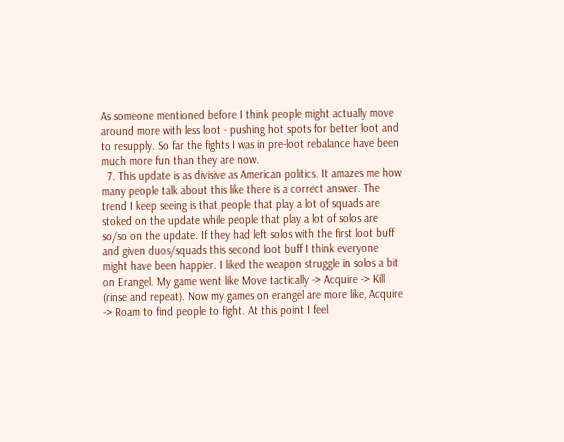As someone mentioned before I think people might actually move around more with less loot - pushing hot spots for better loot and to resupply. So far the fights I was in pre-loot rebalance have been much more fun than they are now.
  7. This update is as divisive as American politics. It amazes me how many people talk about this like there is a correct answer. The trend I keep seeing is that people that play a lot of squads are stoked on the update while people that play a lot of solos are so/so on the update. If they had left solos with the first loot buff and given duos/squads this second loot buff I think everyone might have been happier. I liked the weapon struggle in solos a bit on Erangel. My game went like Move tactically -> Acquire -> Kill (rinse and repeat). Now my games on erangel are more like, Acquire -> Roam to find people to fight. At this point I feel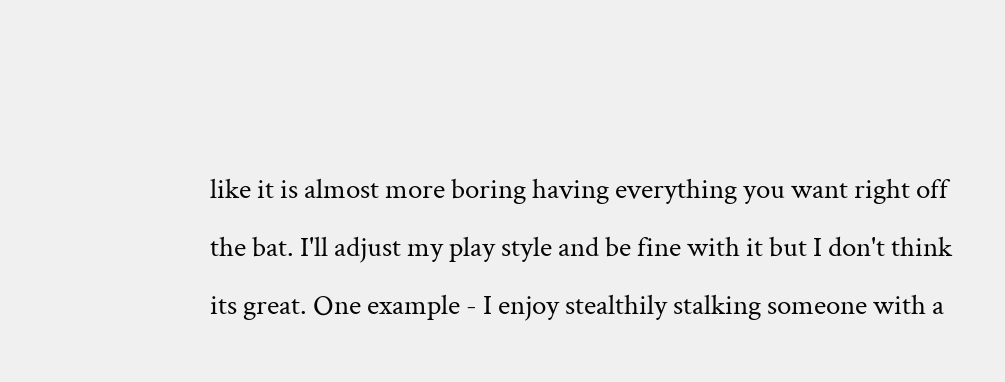like it is almost more boring having everything you want right off the bat. I'll adjust my play style and be fine with it but I don't think its great. One example - I enjoy stealthily stalking someone with a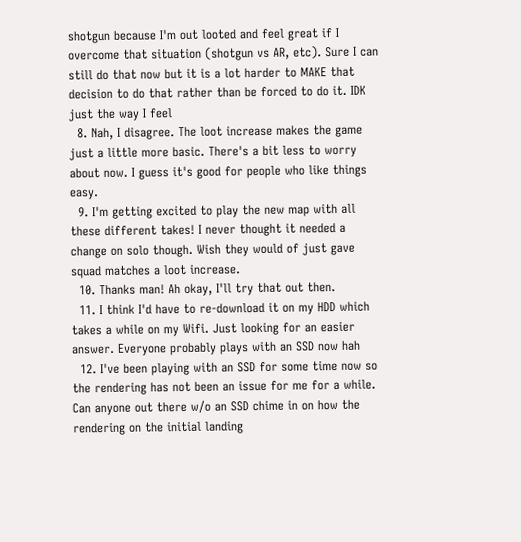shotgun because I'm out looted and feel great if I overcome that situation (shotgun vs AR, etc). Sure I can still do that now but it is a lot harder to MAKE that decision to do that rather than be forced to do it. IDK just the way I feel
  8. Nah, I disagree. The loot increase makes the game just a little more basic. There's a bit less to worry about now. I guess it's good for people who like things easy.
  9. I'm getting excited to play the new map with all these different takes! I never thought it needed a change on solo though. Wish they would of just gave squad matches a loot increase.
  10. Thanks man! Ah okay, I'll try that out then.
  11. I think I'd have to re-download it on my HDD which takes a while on my Wifi. Just looking for an easier answer. Everyone probably plays with an SSD now hah
  12. I've been playing with an SSD for some time now so the rendering has not been an issue for me for a while. Can anyone out there w/o an SSD chime in on how the rendering on the initial landing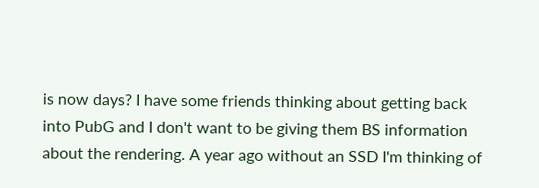is now days? I have some friends thinking about getting back into PubG and I don't want to be giving them BS information about the rendering. A year ago without an SSD I'm thinking of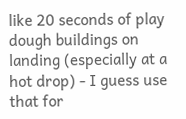like 20 seconds of play dough buildings on landing (especially at a hot drop) - I guess use that for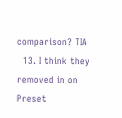comparison? TIA
  13. I think they removed in on Preset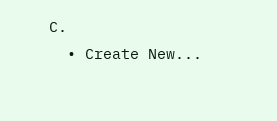C.
  • Create New...